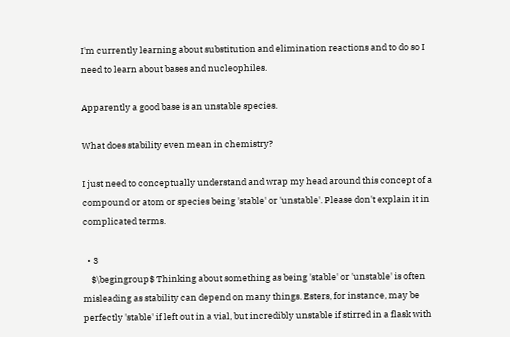I'm currently learning about substitution and elimination reactions and to do so I need to learn about bases and nucleophiles.

Apparently a good base is an unstable species.

What does stability even mean in chemistry?

I just need to conceptually understand and wrap my head around this concept of a compound or atom or species being 'stable' or 'unstable'. Please don't explain it in complicated terms.

  • 3
    $\begingroup$ Thinking about something as being 'stable' or 'unstable' is often misleading as stability can depend on many things. Esters, for instance, may be perfectly 'stable' if left out in a vial, but incredibly unstable if stirred in a flask with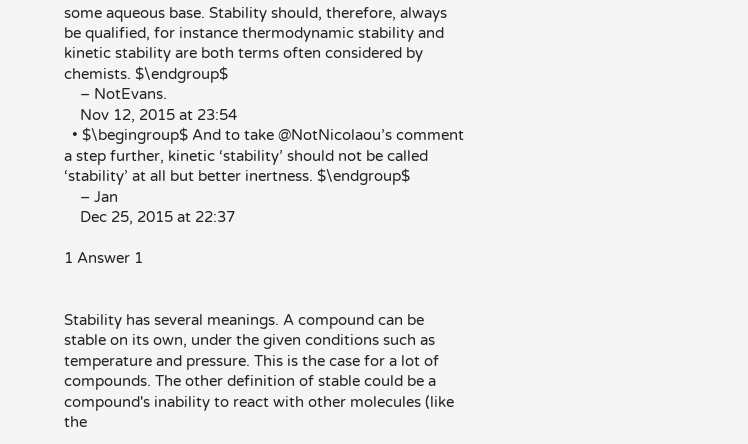some aqueous base. Stability should, therefore, always be qualified, for instance thermodynamic stability and kinetic stability are both terms often considered by chemists. $\endgroup$
    – NotEvans.
    Nov 12, 2015 at 23:54
  • $\begingroup$ And to take @NotNicolaou’s comment a step further, kinetic ‘stability’ should not be called ‘stability’ at all but better inertness. $\endgroup$
    – Jan
    Dec 25, 2015 at 22:37

1 Answer 1


Stability has several meanings. A compound can be stable on its own, under the given conditions such as temperature and pressure. This is the case for a lot of compounds. The other definition of stable could be a compound's inability to react with other molecules (like the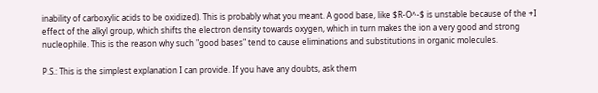inability of carboxylic acids to be oxidized). This is probably what you meant. A good base, like $R-O^-$ is unstable because of the +I effect of the alkyl group, which shifts the electron density towards oxygen, which in turn makes the ion a very good and strong nucleophile. This is the reason why such "good bases" tend to cause eliminations and substitutions in organic molecules.

P.S.: This is the simplest explanation I can provide. If you have any doubts, ask them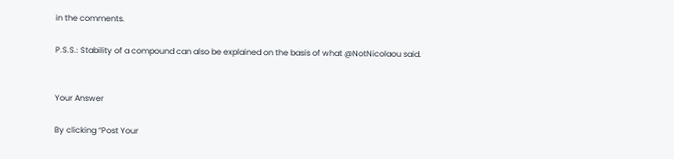in the comments.

P.S.S.: Stability of a compound can also be explained on the basis of what @NotNicolaou said.


Your Answer

By clicking “Post Your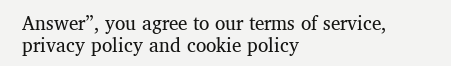Answer”, you agree to our terms of service, privacy policy and cookie policy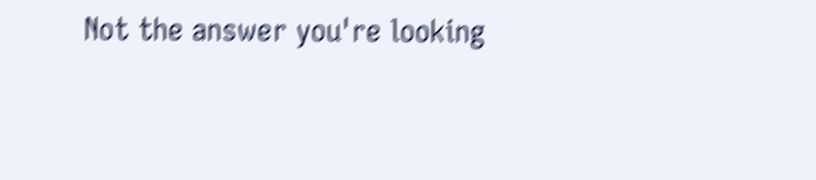Not the answer you're looking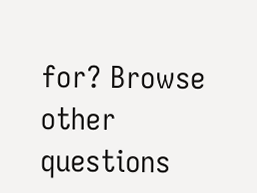for? Browse other questions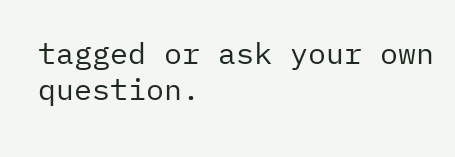tagged or ask your own question.